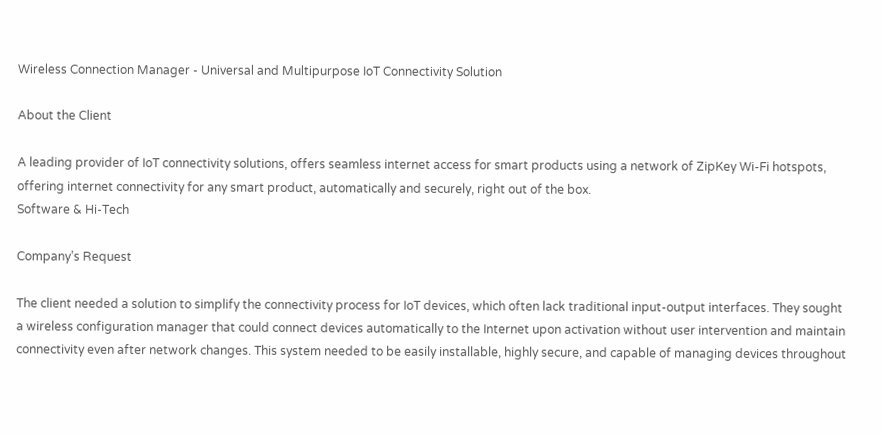Wireless Connection Manager - Universal and Multipurpose IoT Connectivity Solution

About the Client

A leading provider of IoT connectivity solutions, offers seamless internet access for smart products using a network of ZipKey Wi-Fi hotspots, offering internet connectivity for any smart product, automatically and securely, right out of the box.
Software & Hi-Tech

Company’s Request

The client needed a solution to simplify the connectivity process for IoT devices, which often lack traditional input-output interfaces. They sought a wireless configuration manager that could connect devices automatically to the Internet upon activation without user intervention and maintain connectivity even after network changes. This system needed to be easily installable, highly secure, and capable of managing devices throughout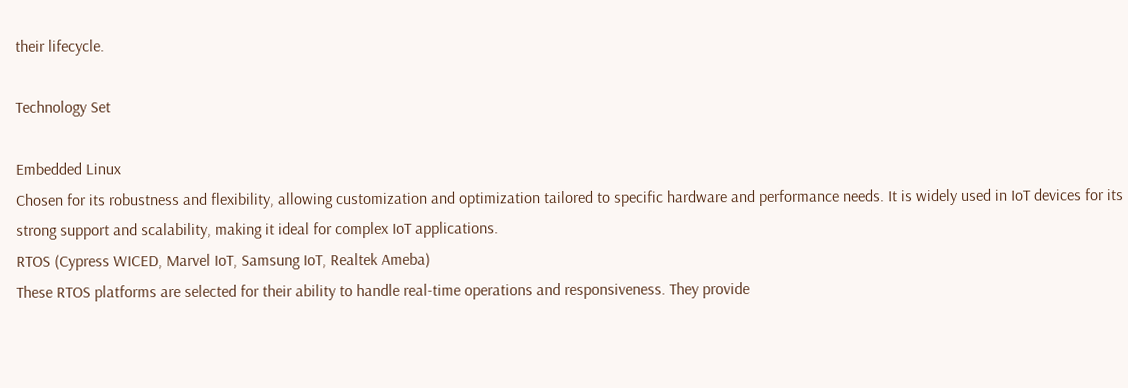their lifecycle.

Technology Set

Embedded Linux
Chosen for its robustness and flexibility, allowing customization and optimization tailored to specific hardware and performance needs. It is widely used in IoT devices for its strong support and scalability, making it ideal for complex IoT applications.
RTOS (Cypress WICED, Marvel IoT, Samsung IoT, Realtek Ameba)
These RTOS platforms are selected for their ability to handle real-time operations and responsiveness. They provide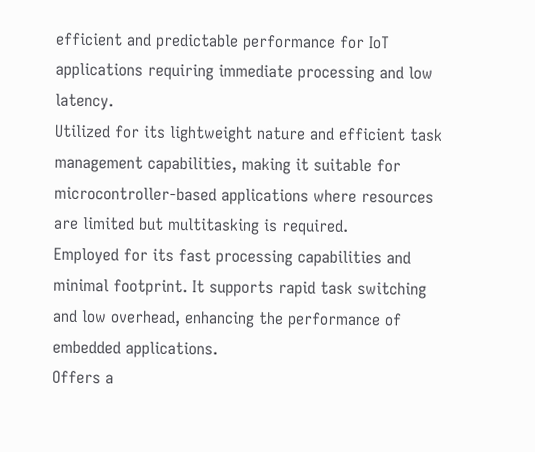efficient and predictable performance for IoT applications requiring immediate processing and low latency.
Utilized for its lightweight nature and efficient task management capabilities, making it suitable for microcontroller-based applications where resources are limited but multitasking is required.
Employed for its fast processing capabilities and minimal footprint. It supports rapid task switching and low overhead, enhancing the performance of embedded applications.
Offers a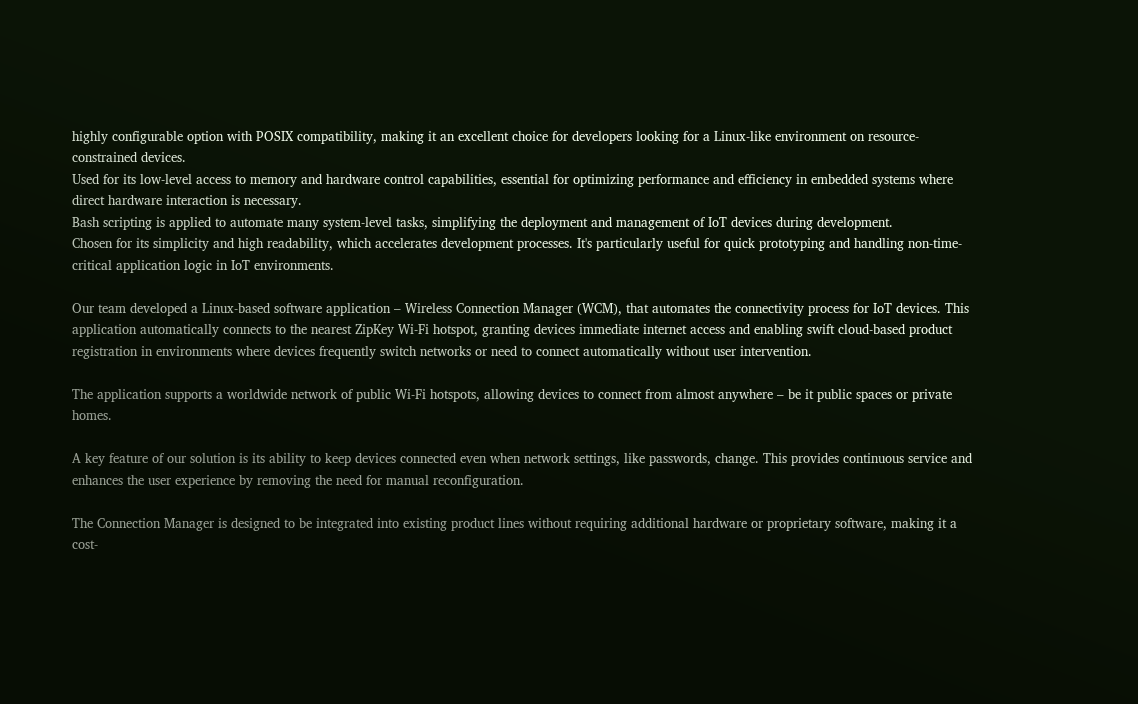highly configurable option with POSIX compatibility, making it an excellent choice for developers looking for a Linux-like environment on resource-constrained devices.
Used for its low-level access to memory and hardware control capabilities, essential for optimizing performance and efficiency in embedded systems where direct hardware interaction is necessary.
Bash scripting is applied to automate many system-level tasks, simplifying the deployment and management of IoT devices during development.
Chosen for its simplicity and high readability, which accelerates development processes. It's particularly useful for quick prototyping and handling non-time-critical application logic in IoT environments.

Our team developed a Linux-based software application – Wireless Connection Manager (WCM), that automates the connectivity process for IoT devices. This application automatically connects to the nearest ZipKey Wi-Fi hotspot, granting devices immediate internet access and enabling swift cloud-based product registration in environments where devices frequently switch networks or need to connect automatically without user intervention.

The application supports a worldwide network of public Wi-Fi hotspots, allowing devices to connect from almost anywhere – be it public spaces or private homes.

A key feature of our solution is its ability to keep devices connected even when network settings, like passwords, change. This provides continuous service and enhances the user experience by removing the need for manual reconfiguration.

The Connection Manager is designed to be integrated into existing product lines without requiring additional hardware or proprietary software, making it a cost-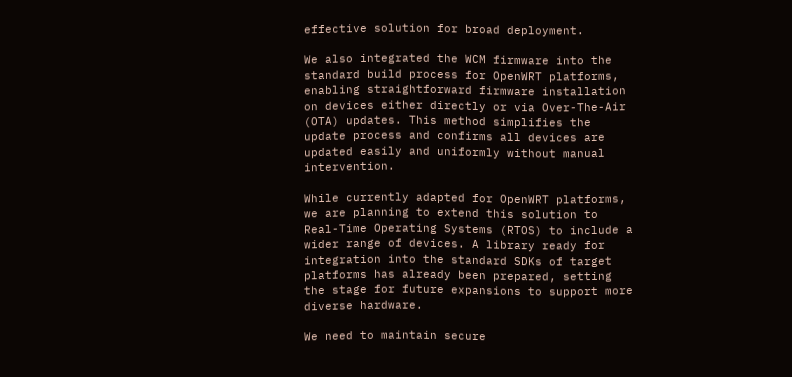effective solution for broad deployment.

We also integrated the WCM firmware into the standard build process for OpenWRT platforms, enabling straightforward firmware installation on devices either directly or via Over-The-Air (OTA) updates. This method simplifies the update process and confirms all devices are updated easily and uniformly without manual intervention.

While currently adapted for OpenWRT platforms, we are planning to extend this solution to Real-Time Operating Systems (RTOS) to include a wider range of devices. A library ready for integration into the standard SDKs of target platforms has already been prepared, setting the stage for future expansions to support more diverse hardware.

We need to maintain secure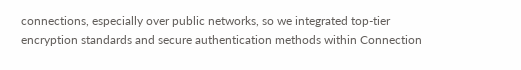connections, especially over public networks, so we integrated top-tier encryption standards and secure authentication methods within Connection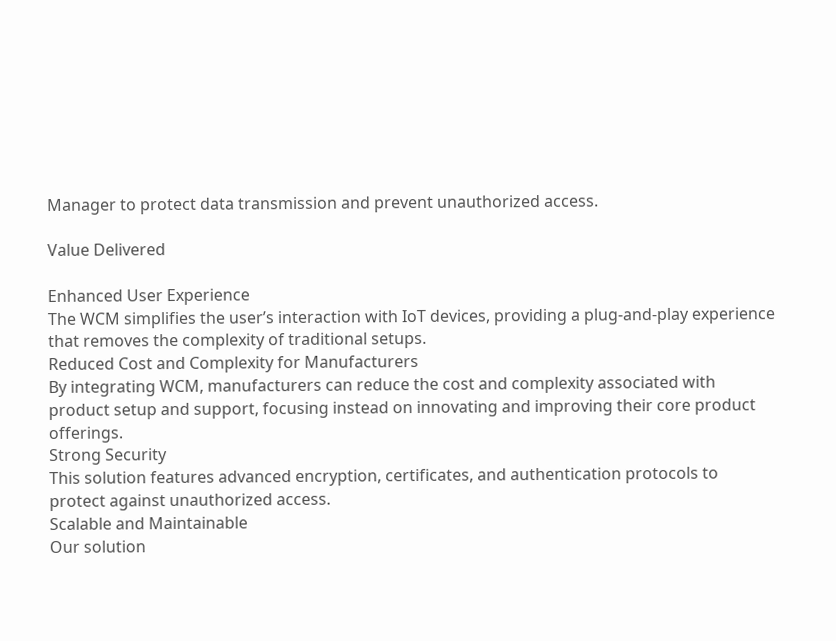Manager to protect data transmission and prevent unauthorized access.

Value Delivered

Enhanced User Experience
The WCM simplifies the user’s interaction with IoT devices, providing a plug-and-play experience that removes the complexity of traditional setups.
Reduced Cost and Complexity for Manufacturers
By integrating WCM, manufacturers can reduce the cost and complexity associated with product setup and support, focusing instead on innovating and improving their core product offerings.
Strong Security
This solution features advanced encryption, certificates, and authentication protocols to protect against unauthorized access.
Scalable and Maintainable
Our solution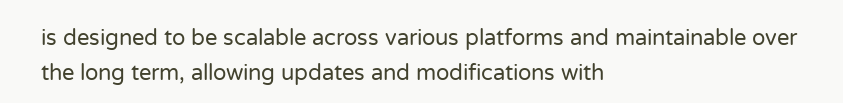is designed to be scalable across various platforms and maintainable over the long term, allowing updates and modifications with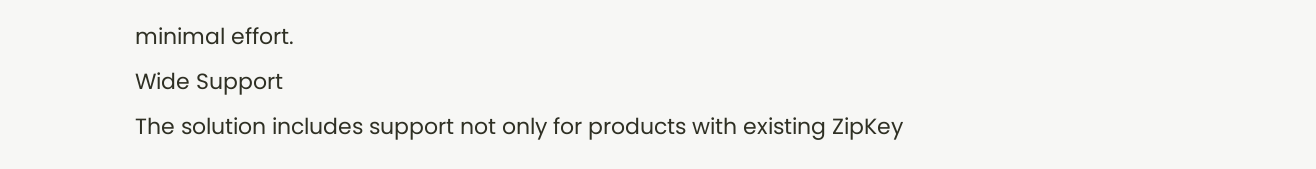minimal effort.
Wide Support
The solution includes support not only for products with existing ZipKey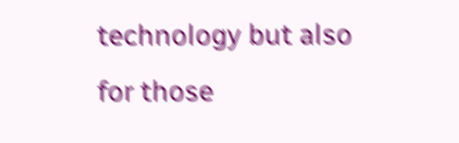technology but also for those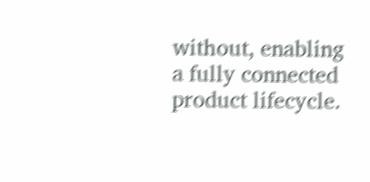without, enabling a fully connected product lifecycle.